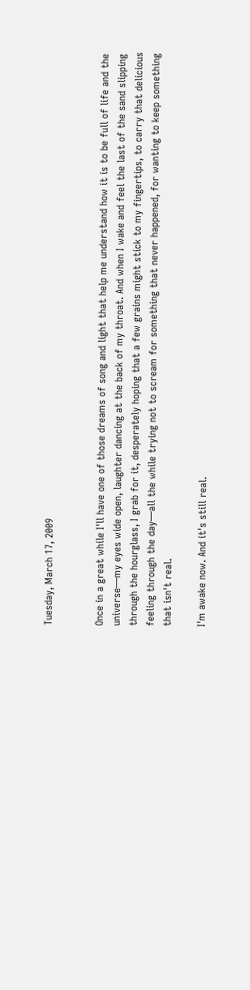Tuesday, March 17, 2009


Once in a great while I'll have one of those dreams of song and light that help me understand how it is to be full of life and the universe—my eyes wide open, laughter dancing at the back of my throat. And when I wake and feel the last of the sand slipping through the hourglass, I grab for it, desperately hoping that a few grains might stick to my fingertips, to carry that delicious feeling through the day—all the while trying not to scream for something that never happened, for wanting to keep something that isn't real.

I'm awake now. And it's still real.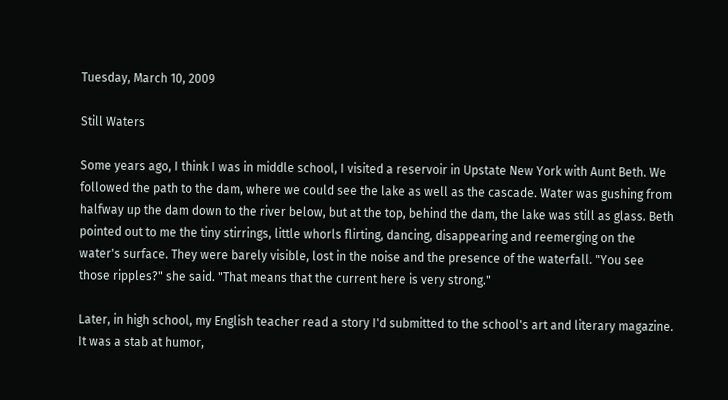Tuesday, March 10, 2009

Still Waters

Some years ago, I think I was in middle school, I visited a reservoir in Upstate New York with Aunt Beth. We followed the path to the dam, where we could see the lake as well as the cascade. Water was gushing from halfway up the dam down to the river below, but at the top, behind the dam, the lake was still as glass. Beth pointed out to me the tiny stirrings, little whorls flirting, dancing, disappearing and reemerging on the water's surface. They were barely visible, lost in the noise and the presence of the waterfall. "You see those ripples?" she said. "That means that the current here is very strong."

Later, in high school, my English teacher read a story I'd submitted to the school's art and literary magazine. It was a stab at humor,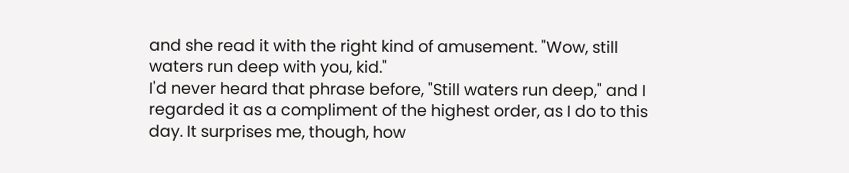and she read it with the right kind of amusement. "Wow, still waters run deep with you, kid."
I'd never heard that phrase before, "Still waters run deep," and I regarded it as a compliment of the highest order, as I do to this day. It surprises me, though, how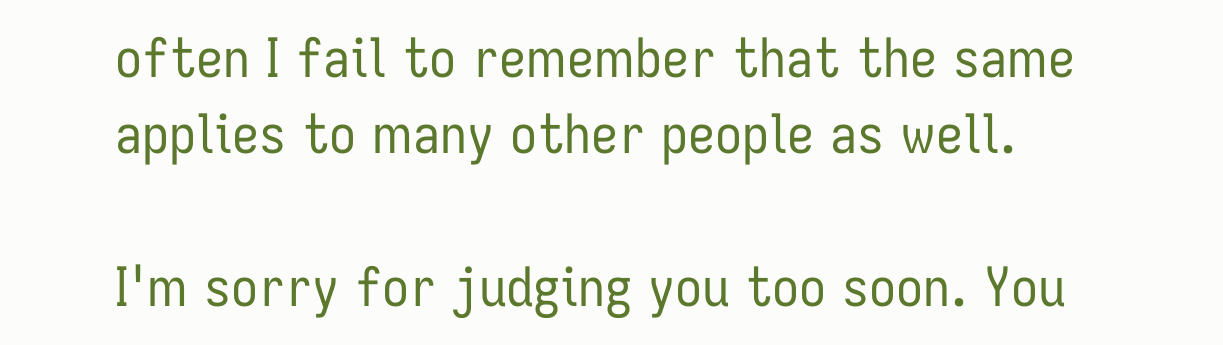often I fail to remember that the same applies to many other people as well.

I'm sorry for judging you too soon. You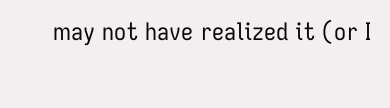may not have realized it (or I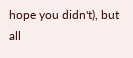hope you didn't), but all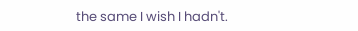the same I wish I hadn't.